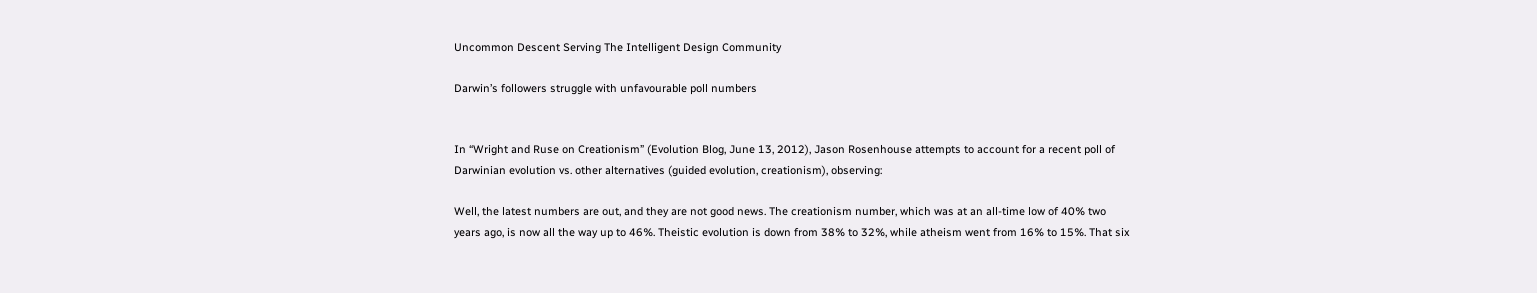Uncommon Descent Serving The Intelligent Design Community

Darwin’s followers struggle with unfavourable poll numbers


In “Wright and Ruse on Creationism” (Evolution Blog, June 13, 2012), Jason Rosenhouse attempts to account for a recent poll of Darwinian evolution vs. other alternatives (guided evolution, creationism), observing:

Well, the latest numbers are out, and they are not good news. The creationism number, which was at an all-time low of 40% two years ago, is now all the way up to 46%. Theistic evolution is down from 38% to 32%, while atheism went from 16% to 15%. That six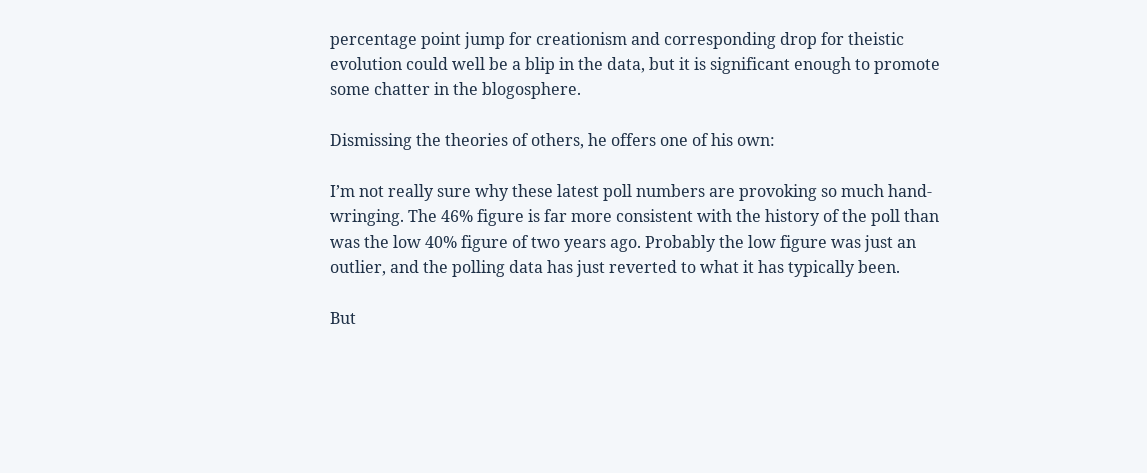percentage point jump for creationism and corresponding drop for theistic evolution could well be a blip in the data, but it is significant enough to promote some chatter in the blogosphere.

Dismissing the theories of others, he offers one of his own:

I’m not really sure why these latest poll numbers are provoking so much hand-wringing. The 46% figure is far more consistent with the history of the poll than was the low 40% figure of two years ago. Probably the low figure was just an outlier, and the polling data has just reverted to what it has typically been.

But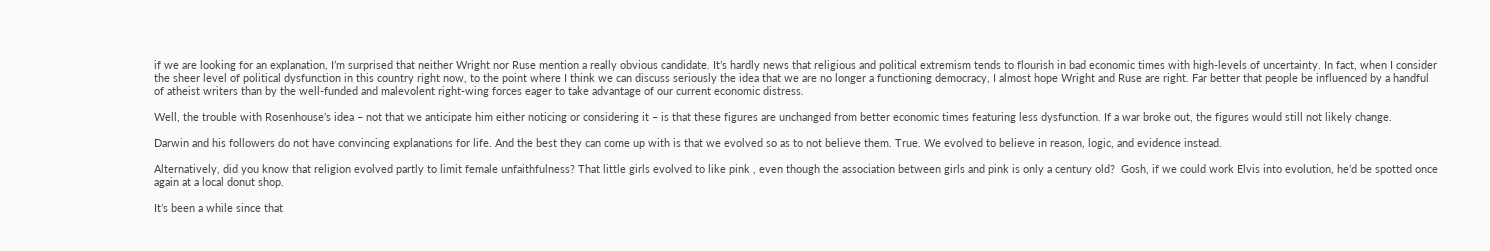if we are looking for an explanation, I’m surprised that neither Wright nor Ruse mention a really obvious candidate. It’s hardly news that religious and political extremism tends to flourish in bad economic times with high-levels of uncertainty. In fact, when I consider the sheer level of political dysfunction in this country right now, to the point where I think we can discuss seriously the idea that we are no longer a functioning democracy, I almost hope Wright and Ruse are right. Far better that people be influenced by a handful of atheist writers than by the well-funded and malevolent right-wing forces eager to take advantage of our current economic distress.

Well, the trouble with Rosenhouse’s idea – not that we anticipate him either noticing or considering it – is that these figures are unchanged from better economic times featuring less dysfunction. If a war broke out, the figures would still not likely change.

Darwin and his followers do not have convincing explanations for life. And the best they can come up with is that we evolved so as to not believe them. True. We evolved to believe in reason, logic, and evidence instead.

Alternatively, did you know that religion evolved partly to limit female unfaithfulness? That little girls evolved to like pink , even though the association between girls and pink is only a century old?  Gosh, if we could work Elvis into evolution, he’d be spotted once again at a local donut shop.

It’s been a while since that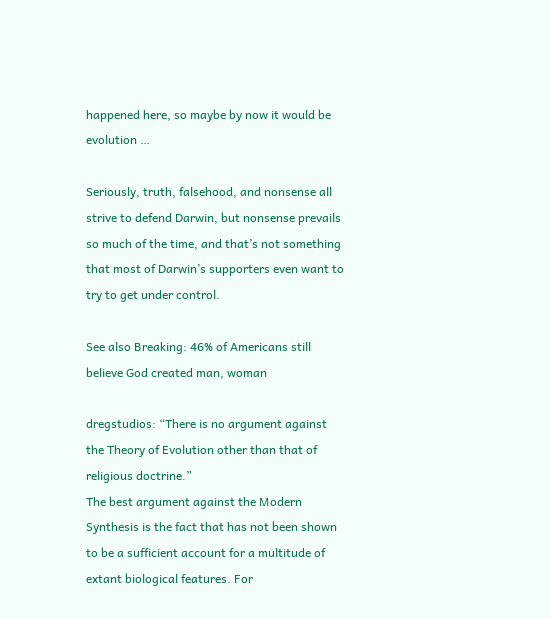happened here, so maybe by now it would be evolution …

Seriously, truth, falsehood, and nonsense all strive to defend Darwin, but nonsense prevails so much of the time, and that’s not something that most of Darwin’s supporters even want to try to get under control.

See also Breaking: 46% of Americans still believe God created man, woman

dregstudios: “There is no argument against the Theory of Evolution other than that of religious doctrine.”
The best argument against the Modern Synthesis is the fact that has not been shown to be a sufficient account for a multitude of extant biological features. For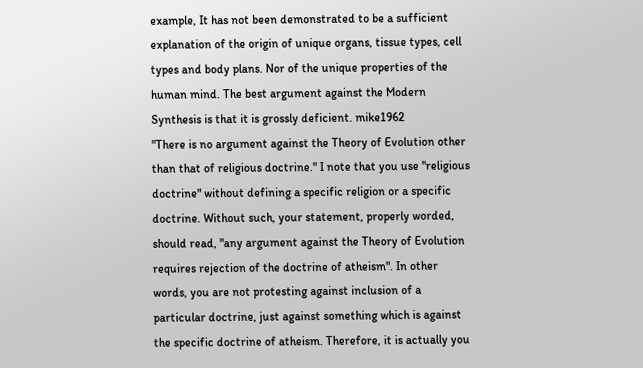example, It has not been demonstrated to be a sufficient explanation of the origin of unique organs, tissue types, cell types and body plans. Nor of the unique properties of the human mind. The best argument against the Modern Synthesis is that it is grossly deficient. mike1962
"There is no argument against the Theory of Evolution other than that of religious doctrine." I note that you use "religious doctrine" without defining a specific religion or a specific doctrine. Without such, your statement, properly worded, should read, "any argument against the Theory of Evolution requires rejection of the doctrine of atheism". In other words, you are not protesting against inclusion of a particular doctrine, just against something which is against the specific doctrine of atheism. Therefore, it is actually you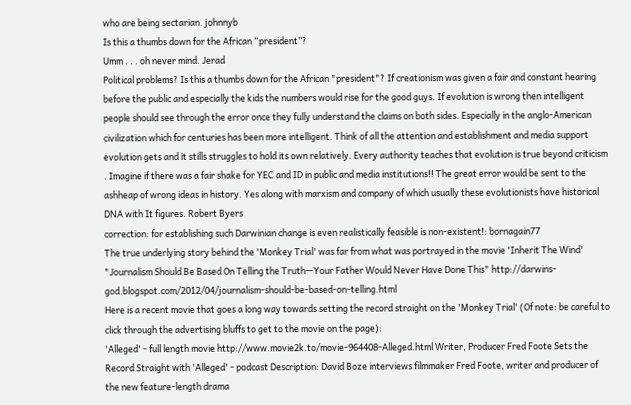who are being sectarian. johnnyb
Is this a thumbs down for the African “president”?
Umm . . . oh never mind. Jerad
Political problems? Is this a thumbs down for the African "president"? If creationism was given a fair and constant hearing before the public and especially the kids the numbers would rise for the good guys. If evolution is wrong then intelligent people should see through the error once they fully understand the claims on both sides. Especially in the anglo-American civilization which for centuries has been more intelligent. Think of all the attention and establishment and media support evolution gets and it stills struggles to hold its own relatively. Every authority teaches that evolution is true beyond criticism . Imagine if there was a fair shake for YEC and ID in public and media institutions!! The great error would be sent to the ashheap of wrong ideas in history. Yes along with marxism and company of which usually these evolutionists have historical DNA with It figures. Robert Byers
correction: for establishing such Darwinian change is even realistically feasible is non-existent!: bornagain77
The true underlying story behind the 'Monkey Trial' was far from what was portrayed in the movie 'Inherit The Wind'
"Journalism Should Be Based On Telling the Truth—Your Father Would Never Have Done This" http://darwins-god.blogspot.com/2012/04/journalism-should-be-based-on-telling.html
Here is a recent movie that goes a long way towards setting the record straight on the 'Monkey Trial' (Of note: be careful to click through the advertising bluffs to get to the movie on the page):
'Alleged' - full length movie http://www.movie2k.to/movie-964408-Alleged.html Writer, Producer Fred Foote Sets the Record Straight with 'Alleged' - podcast Description: David Boze interviews filmmaker Fred Foote, writer and producer of the new feature-length drama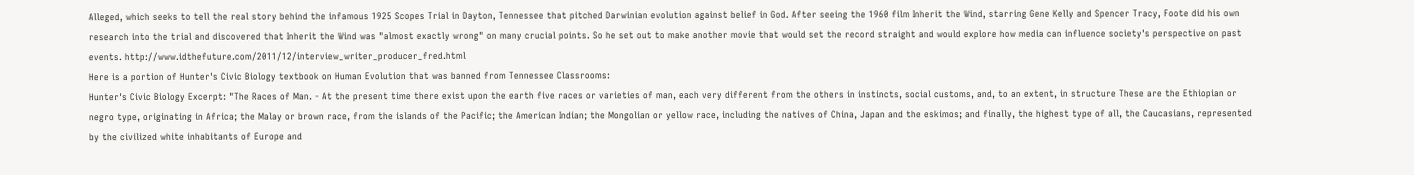Alleged, which seeks to tell the real story behind the infamous 1925 Scopes Trial in Dayton, Tennessee that pitched Darwinian evolution against belief in God. After seeing the 1960 film Inherit the Wind, starring Gene Kelly and Spencer Tracy, Foote did his own research into the trial and discovered that Inherit the Wind was "almost exactly wrong" on many crucial points. So he set out to make another movie that would set the record straight and would explore how media can influence society's perspective on past events. http://www.idthefuture.com/2011/12/interview_writer_producer_fred.html
Here is a portion of Hunter's Civic Biology textbook on Human Evolution that was banned from Tennessee Classrooms:
Hunter's Civic Biology Excerpt: "The Races of Man. - At the present time there exist upon the earth five races or varieties of man, each very different from the others in instincts, social customs, and, to an extent, in structure These are the Ethiopian or negro type, originating in Africa; the Malay or brown race, from the islands of the Pacific; the American Indian; the Mongolian or yellow race, including the natives of China, Japan and the eskimos; and finally, the highest type of all, the Caucasians, represented by the civilized white inhabitants of Europe and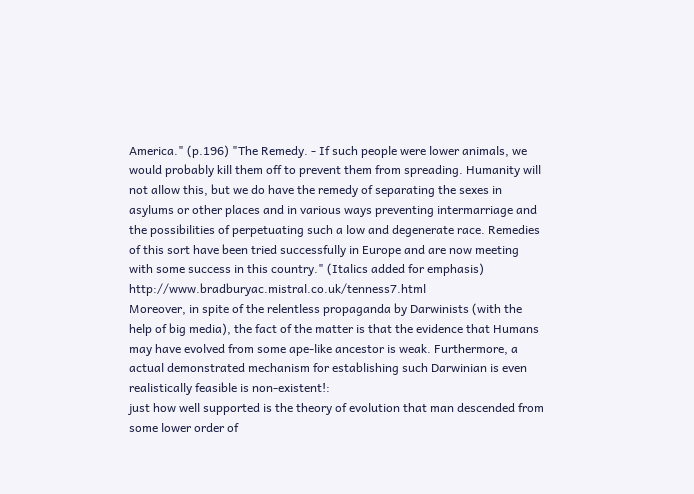America." (p.196) "The Remedy. - If such people were lower animals, we would probably kill them off to prevent them from spreading. Humanity will not allow this, but we do have the remedy of separating the sexes in asylums or other places and in various ways preventing intermarriage and the possibilities of perpetuating such a low and degenerate race. Remedies of this sort have been tried successfully in Europe and are now meeting with some success in this country." (Italics added for emphasis) http://www.bradburyac.mistral.co.uk/tenness7.html
Moreover, in spite of the relentless propaganda by Darwinists (with the help of big media), the fact of the matter is that the evidence that Humans may have evolved from some ape-like ancestor is weak. Furthermore, a actual demonstrated mechanism for establishing such Darwinian is even realistically feasible is non-existent!:
just how well supported is the theory of evolution that man descended from some lower order of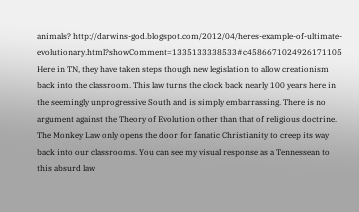animals? http://darwins-god.blogspot.com/2012/04/heres-example-of-ultimate-evolutionary.html?showComment=1335133338533#c4586671024926171105
Here in TN, they have taken steps though new legislation to allow creationism back into the classroom. This law turns the clock back nearly 100 years here in the seemingly unprogressive South and is simply embarrassing. There is no argument against the Theory of Evolution other than that of religious doctrine. The Monkey Law only opens the door for fanatic Christianity to creep its way back into our classrooms. You can see my visual response as a Tennessean to this absurd law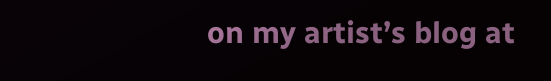on my artist’s blog at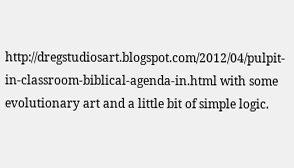http://dregstudiosart.blogspot.com/2012/04/pulpit-in-classroom-biblical-agenda-in.html with some evolutionary art and a little bit of simple logic.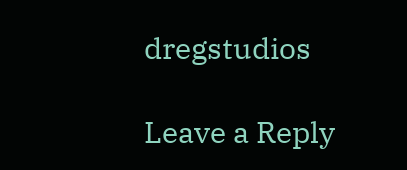dregstudios

Leave a Reply